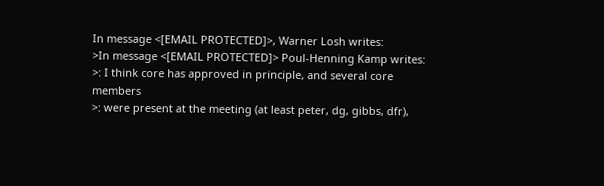In message <[EMAIL PROTECTED]>, Warner Losh writes:
>In message <[EMAIL PROTECTED]> Poul-Henning Kamp writes:
>: I think core has approved in principle, and several core members
>: were present at the meeting (at least peter, dg, gibbs, dfr),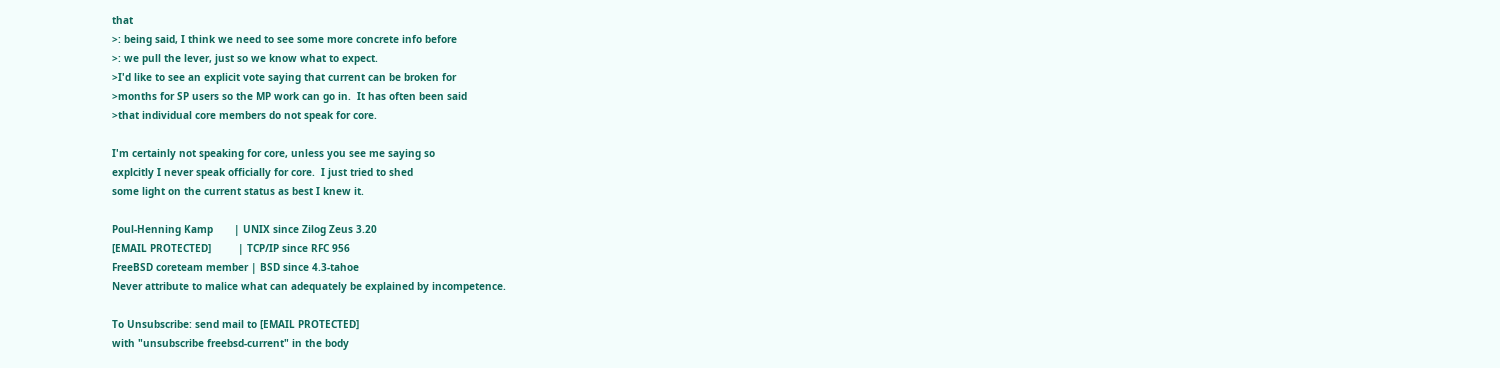that
>: being said, I think we need to see some more concrete info before
>: we pull the lever, just so we know what to expect.
>I'd like to see an explicit vote saying that current can be broken for
>months for SP users so the MP work can go in.  It has often been said
>that individual core members do not speak for core.

I'm certainly not speaking for core, unless you see me saying so
explcitly I never speak officially for core.  I just tried to shed
some light on the current status as best I knew it.

Poul-Henning Kamp       | UNIX since Zilog Zeus 3.20
[EMAIL PROTECTED]         | TCP/IP since RFC 956
FreeBSD coreteam member | BSD since 4.3-tahoe
Never attribute to malice what can adequately be explained by incompetence.

To Unsubscribe: send mail to [EMAIL PROTECTED]
with "unsubscribe freebsd-current" in the body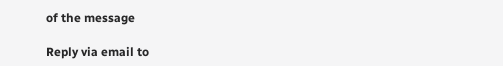of the message

Reply via email to